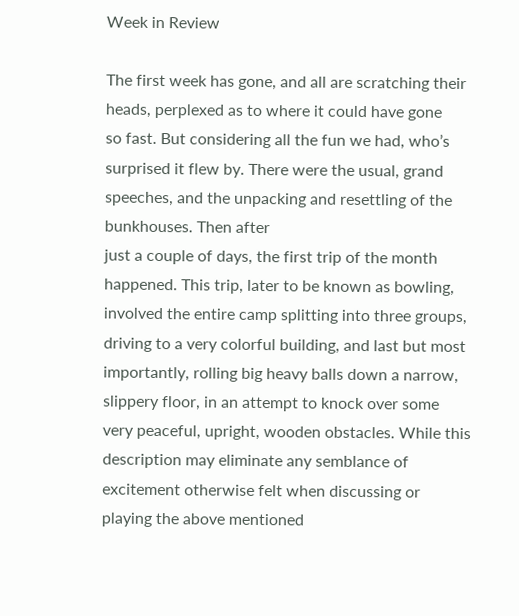Week in Review

The first week has gone, and all are scratching their heads, perplexed as to where it could have gone
so fast. But considering all the fun we had, who’s surprised it flew by. There were the usual, grand
speeches, and the unpacking and resettling of the bunkhouses. Then after
just a couple of days, the first trip of the month happened. This trip, later to be known as bowling,
involved the entire camp splitting into three groups, driving to a very colorful building, and last but most
importantly, rolling big heavy balls down a narrow, slippery floor, in an attempt to knock over some
very peaceful, upright, wooden obstacles. While this description may eliminate any semblance of
excitement otherwise felt when discussing or playing the above mentioned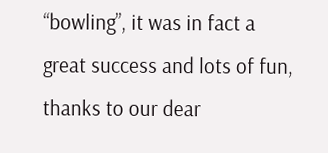“bowling”, it was in fact a
great success and lots of fun, thanks to our dear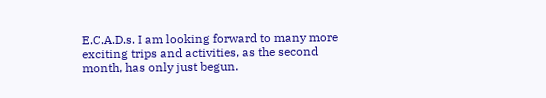E.C.A.D.s. I am looking forward to many more exciting trips and activities, as the second month, has only just begun.